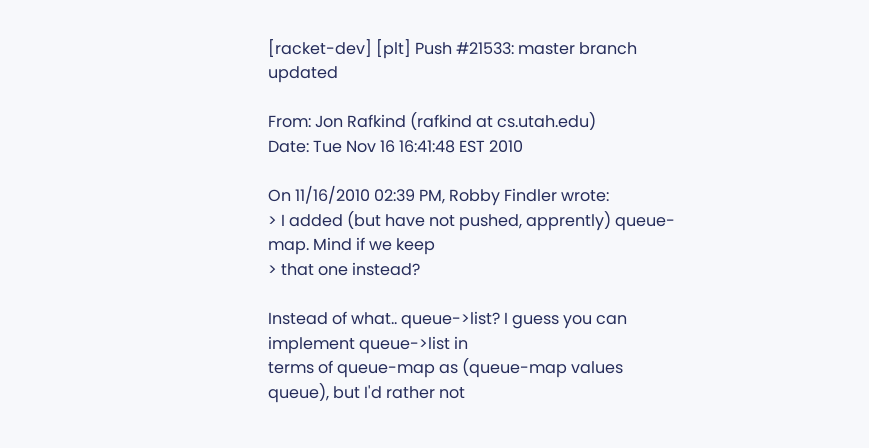[racket-dev] [plt] Push #21533: master branch updated

From: Jon Rafkind (rafkind at cs.utah.edu)
Date: Tue Nov 16 16:41:48 EST 2010

On 11/16/2010 02:39 PM, Robby Findler wrote:
> I added (but have not pushed, apprently) queue-map. Mind if we keep
> that one instead?

Instead of what.. queue->list? I guess you can implement queue->list in
terms of queue-map as (queue-map values queue), but I'd rather not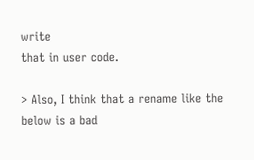write
that in user code.

> Also, I think that a rename like the below is a bad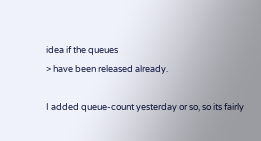idea if the queues
> have been released already.

I added queue-count yesterday or so, so its fairly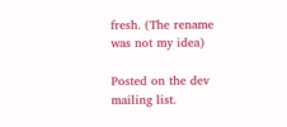fresh. (The rename
was not my idea)

Posted on the dev mailing list.